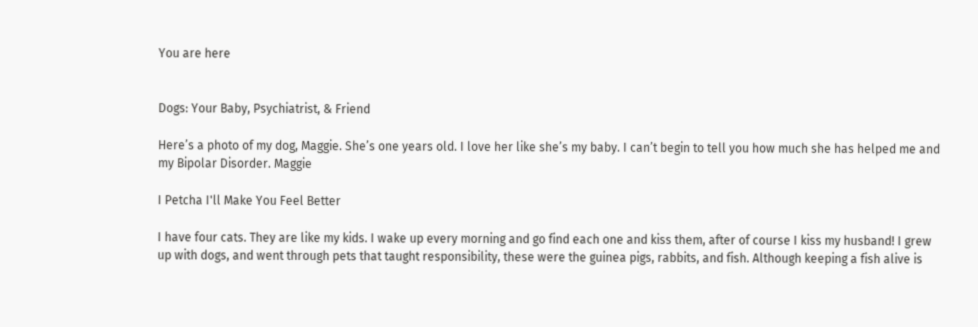You are here


Dogs: Your Baby, Psychiatrist, & Friend

Here’s a photo of my dog, Maggie. She’s one years old. I love her like she’s my baby. I can’t begin to tell you how much she has helped me and my Bipolar Disorder. Maggie

I Petcha I'll Make You Feel Better

I have four cats. They are like my kids. I wake up every morning and go find each one and kiss them, after of course I kiss my husband! I grew up with dogs, and went through pets that taught responsibility, these were the guinea pigs, rabbits, and fish. Although keeping a fish alive is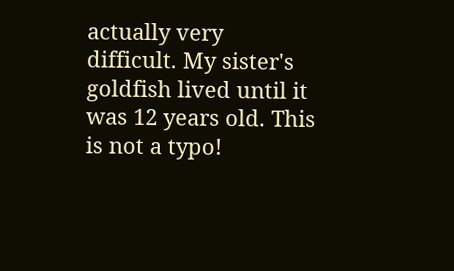actually very difficult. My sister's goldfish lived until it was 12 years old. This is not a typo!